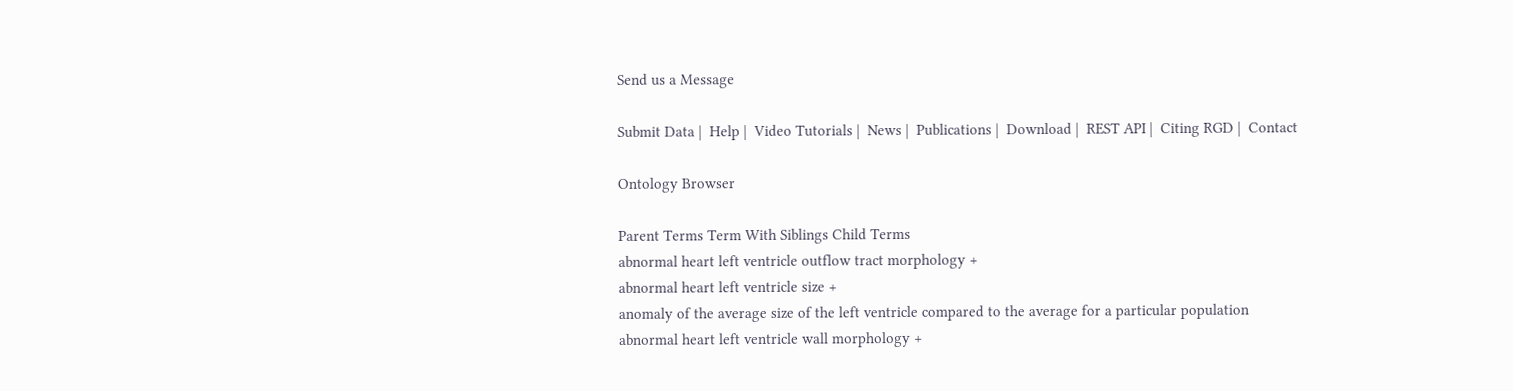Send us a Message

Submit Data |  Help |  Video Tutorials |  News |  Publications |  Download |  REST API |  Citing RGD |  Contact

Ontology Browser

Parent Terms Term With Siblings Child Terms
abnormal heart left ventricle outflow tract morphology +
abnormal heart left ventricle size +
anomaly of the average size of the left ventricle compared to the average for a particular population
abnormal heart left ventricle wall morphology +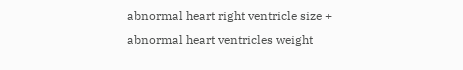abnormal heart right ventricle size +
abnormal heart ventricles weight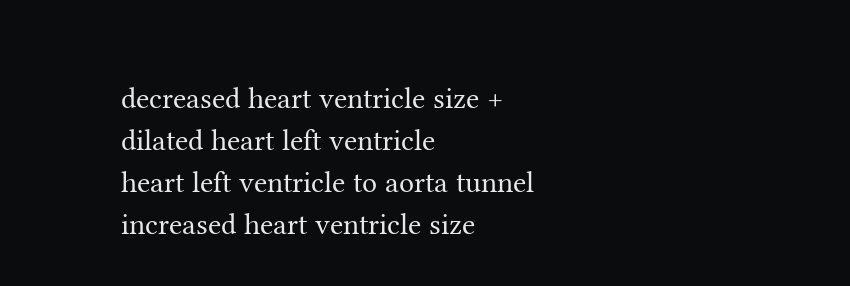decreased heart ventricle size +
dilated heart left ventricle
heart left ventricle to aorta tunnel
increased heart ventricle size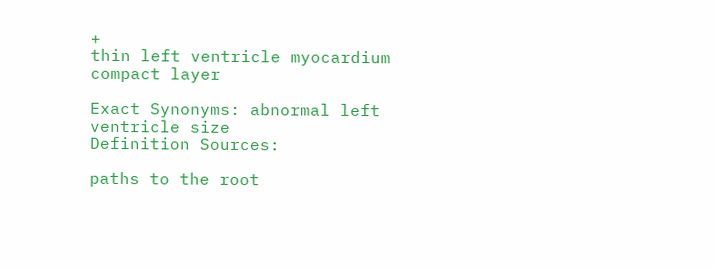+
thin left ventricle myocardium compact layer

Exact Synonyms: abnormal left ventricle size
Definition Sources:

paths to the root